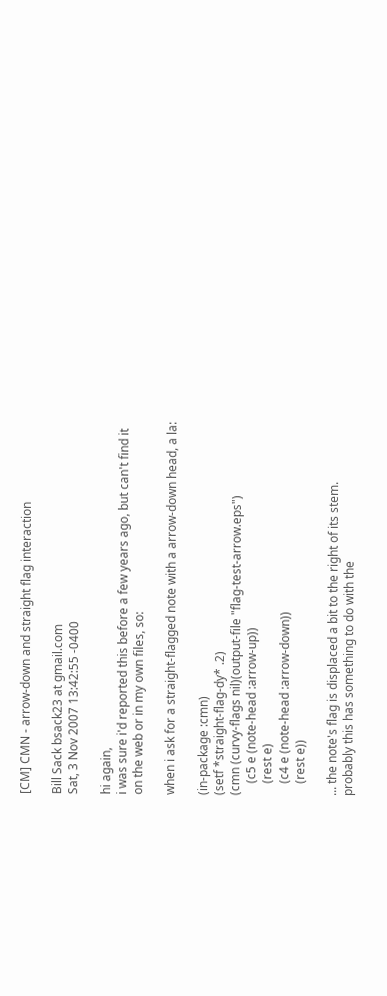[CM] CMN - arrow-down and straight flag interaction

Bill Sack bsack23 at gmail.com
Sat, 3 Nov 2007 13:42:55 -0400

hi again,
i was sure i'd reported this before a few years ago, but can't find it
on the web or in my own files, so:

when i ask for a straight-flagged note with a arrow-down head, a la:

(in-package :cmn)
(setf *straight-flag-dy* .2)
(cmn (curvy-flags nil)(output-file "flag-test-arrow.eps")
    (c5 e (note-head :arrow-up))
    (rest e)
    (c4 e (note-head :arrow-down))
    (rest e))

... the note's flag is displaced a bit to the right of its stem.
probably this has something to do with the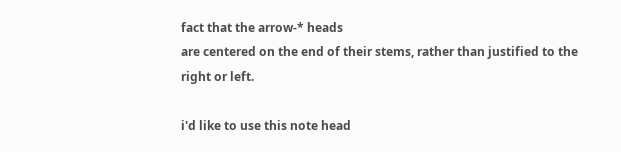fact that the arrow-* heads
are centered on the end of their stems, rather than justified to the
right or left.

i'd like to use this note head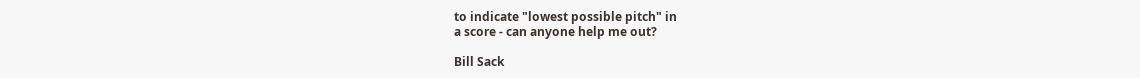to indicate "lowest possible pitch" in
a score - can anyone help me out?

Bill Sack